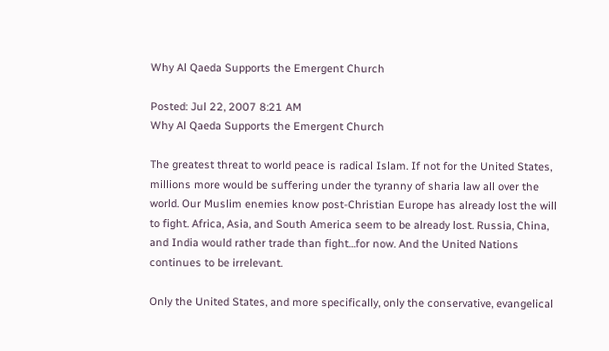Why Al Qaeda Supports the Emergent Church

Posted: Jul 22, 2007 8:21 AM
Why Al Qaeda Supports the Emergent Church

The greatest threat to world peace is radical Islam. If not for the United States, millions more would be suffering under the tyranny of sharia law all over the world. Our Muslim enemies know post-Christian Europe has already lost the will to fight. Africa, Asia, and South America seem to be already lost. Russia, China, and India would rather trade than fight…for now. And the United Nations continues to be irrelevant.

Only the United States, and more specifically, only the conservative, evangelical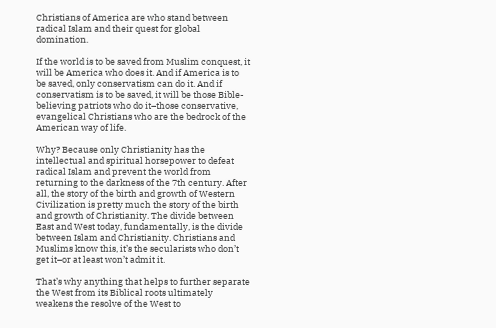Christians of America are who stand between radical Islam and their quest for global domination.

If the world is to be saved from Muslim conquest, it will be America who does it. And if America is to be saved, only conservatism can do it. And if conservatism is to be saved, it will be those Bible-believing patriots who do it–those conservative, evangelical Christians who are the bedrock of the American way of life.

Why? Because only Christianity has the intellectual and spiritual horsepower to defeat radical Islam and prevent the world from returning to the darkness of the 7th century. After all, the story of the birth and growth of Western Civilization is pretty much the story of the birth and growth of Christianity. The divide between East and West today, fundamentally, is the divide between Islam and Christianity. Christians and Muslims know this, it’s the secularists who don’t get it–or at least won’t admit it.

That’s why anything that helps to further separate the West from its Biblical roots ultimately weakens the resolve of the West to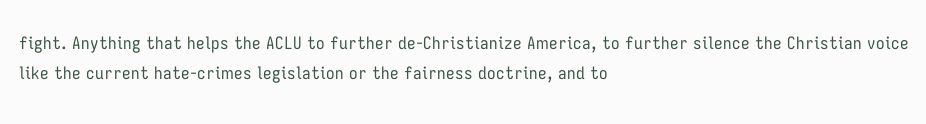fight. Anything that helps the ACLU to further de-Christianize America, to further silence the Christian voice like the current hate-crimes legislation or the fairness doctrine, and to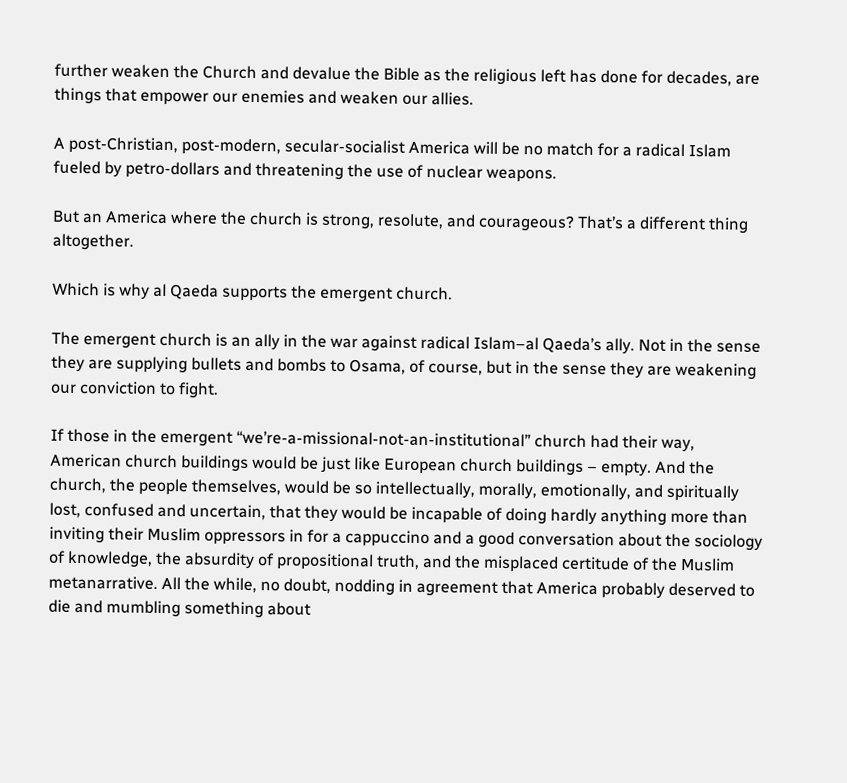further weaken the Church and devalue the Bible as the religious left has done for decades, are things that empower our enemies and weaken our allies.

A post-Christian, post-modern, secular-socialist America will be no match for a radical Islam fueled by petro-dollars and threatening the use of nuclear weapons.

But an America where the church is strong, resolute, and courageous? That’s a different thing altogether.

Which is why al Qaeda supports the emergent church.

The emergent church is an ally in the war against radical Islam–al Qaeda’s ally. Not in the sense they are supplying bullets and bombs to Osama, of course, but in the sense they are weakening our conviction to fight.

If those in the emergent “we’re-a-missional-not-an-institutional” church had their way, American church buildings would be just like European church buildings – empty. And the church, the people themselves, would be so intellectually, morally, emotionally, and spiritually lost, confused and uncertain, that they would be incapable of doing hardly anything more than inviting their Muslim oppressors in for a cappuccino and a good conversation about the sociology of knowledge, the absurdity of propositional truth, and the misplaced certitude of the Muslim metanarrative. All the while, no doubt, nodding in agreement that America probably deserved to die and mumbling something about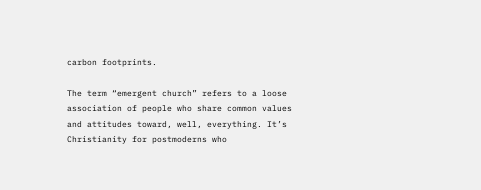carbon footprints.

The term “emergent church” refers to a loose association of people who share common values and attitudes toward, well, everything. It’s Christianity for postmoderns who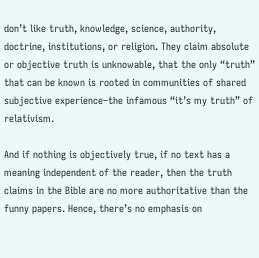don’t like truth, knowledge, science, authority, doctrine, institutions, or religion. They claim absolute or objective truth is unknowable, that the only “truth” that can be known is rooted in communities of shared subjective experience–the infamous “it’s my truth” of relativism.

And if nothing is objectively true, if no text has a meaning independent of the reader, then the truth claims in the Bible are no more authoritative than the funny papers. Hence, there’s no emphasis on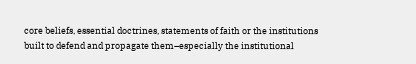core beliefs, essential doctrines, statements of faith or the institutions built to defend and propagate them–especially the institutional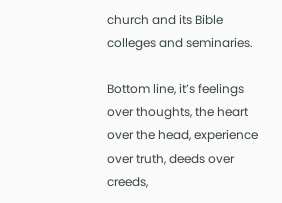church and its Bible colleges and seminaries.

Bottom line, it’s feelings over thoughts, the heart over the head, experience over truth, deeds over creeds,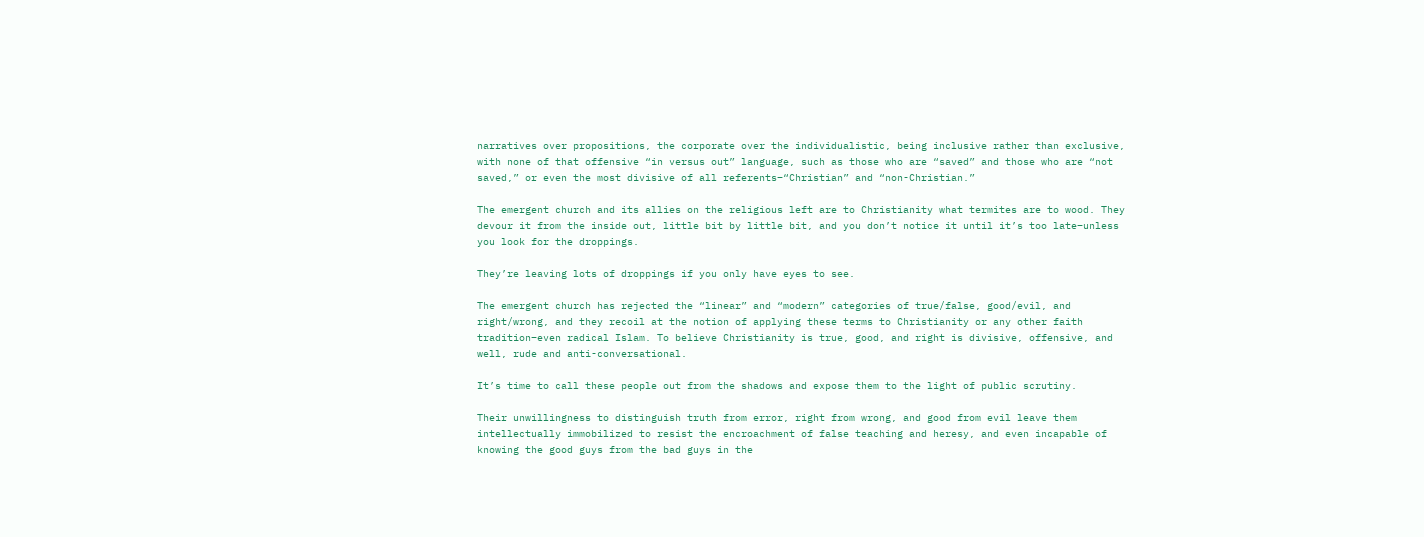narratives over propositions, the corporate over the individualistic, being inclusive rather than exclusive, with none of that offensive “in versus out” language, such as those who are “saved” and those who are “not saved,” or even the most divisive of all referents–“Christian” and “non-Christian.”

The emergent church and its allies on the religious left are to Christianity what termites are to wood. They devour it from the inside out, little bit by little bit, and you don’t notice it until it’s too late–unless you look for the droppings.

They’re leaving lots of droppings if you only have eyes to see.

The emergent church has rejected the “linear” and “modern” categories of true/false, good/evil, and right/wrong, and they recoil at the notion of applying these terms to Christianity or any other faith tradition–even radical Islam. To believe Christianity is true, good, and right is divisive, offensive, and well, rude and anti-conversational.

It’s time to call these people out from the shadows and expose them to the light of public scrutiny.

Their unwillingness to distinguish truth from error, right from wrong, and good from evil leave them intellectually immobilized to resist the encroachment of false teaching and heresy, and even incapable of knowing the good guys from the bad guys in the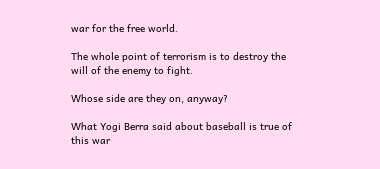war for the free world.

The whole point of terrorism is to destroy the will of the enemy to fight.

Whose side are they on, anyway?

What Yogi Berra said about baseball is true of this war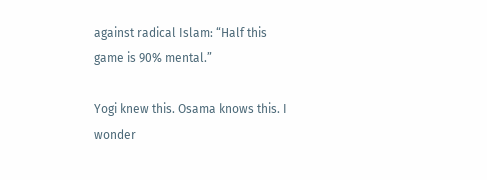against radical Islam: “Half this game is 90% mental.”

Yogi knew this. Osama knows this. I wonder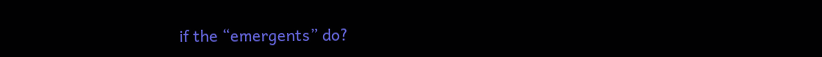if the “emergents” do?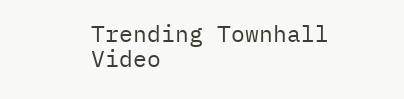Trending Townhall Video